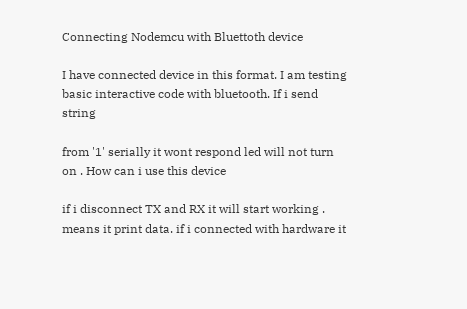Connecting Nodemcu with Bluettoth device

I have connected device in this format. I am testing basic interactive code with bluetooth. If i send string

from '1' serially it wont respond led will not turn on . How can i use this device

if i disconnect TX and RX it will start working . means it print data. if i connected with hardware it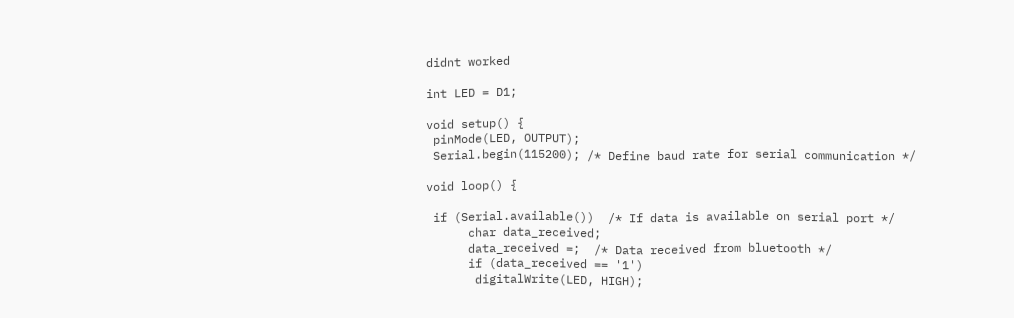didnt worked

int LED = D1;

void setup() {
 pinMode(LED, OUTPUT);
 Serial.begin(115200); /* Define baud rate for serial communication */

void loop() {

 if (Serial.available())  /* If data is available on serial port */
      char data_received;
      data_received =;  /* Data received from bluetooth */
      if (data_received == '1')
       digitalWrite(LED, HIGH);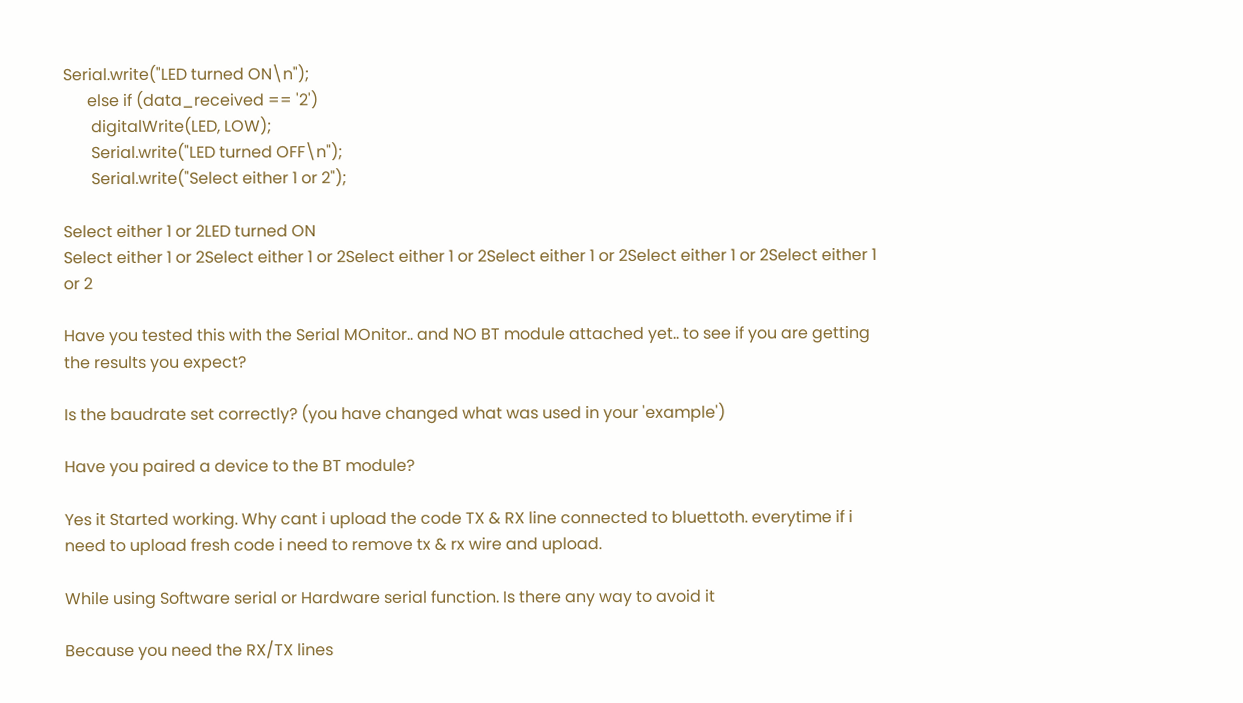Serial.write("LED turned ON\n");
      else if (data_received == '2')
       digitalWrite(LED, LOW);
       Serial.write("LED turned OFF\n");
       Serial.write("Select either 1 or 2");

Select either 1 or 2LED turned ON
Select either 1 or 2Select either 1 or 2Select either 1 or 2Select either 1 or 2Select either 1 or 2Select either 1 or 2

Have you tested this with the Serial MOnitor.. and NO BT module attached yet.. to see if you are getting the results you expect?

Is the baudrate set correctly? (you have changed what was used in your 'example')

Have you paired a device to the BT module?

Yes it Started working. Why cant i upload the code TX & RX line connected to bluettoth. everytime if i need to upload fresh code i need to remove tx & rx wire and upload.

While using Software serial or Hardware serial function. Is there any way to avoid it

Because you need the RX/TX lines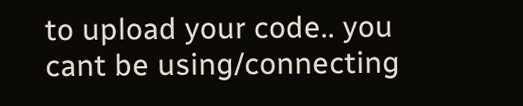to upload your code.. you cant be using/connecting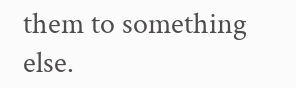them to something else.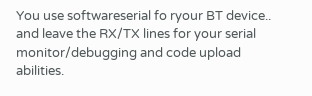You use softwareserial fo ryour BT device.. and leave the RX/TX lines for your serial monitor/debugging and code upload abilities.